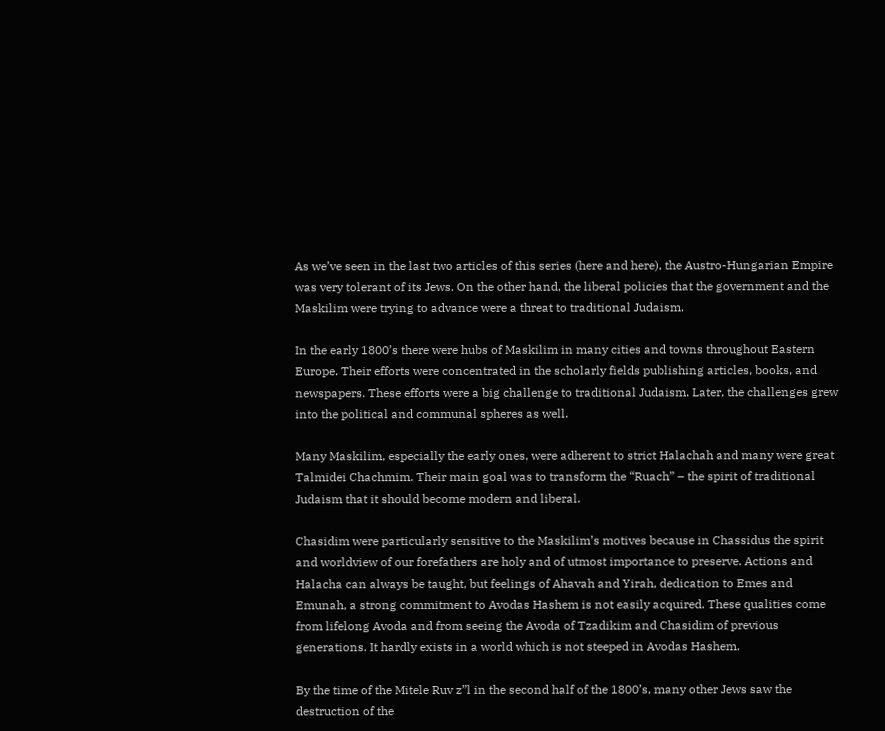As we’ve seen in the last two articles of this series (here and here), the Austro-Hungarian Empire was very tolerant of its Jews. On the other hand, the liberal policies that the government and the Maskilim were trying to advance were a threat to traditional Judaism.

In the early 1800’s there were hubs of Maskilim in many cities and towns throughout Eastern Europe. Their efforts were concentrated in the scholarly fields publishing articles, books, and newspapers. These efforts were a big challenge to traditional Judaism. Later, the challenges grew into the political and communal spheres as well.

Many Maskilim, especially the early ones, were adherent to strict Halachah and many were great Talmidei Chachmim. Their main goal was to transform the “Ruach” – the spirit of traditional Judaism that it should become modern and liberal.

Chasidim were particularly sensitive to the Maskilim’s motives because in Chassidus the spirit and worldview of our forefathers are holy and of utmost importance to preserve. Actions and Halacha can always be taught, but feelings of Ahavah and Yirah, dedication to Emes and Emunah, a strong commitment to Avodas Hashem is not easily acquired. These qualities come from lifelong Avoda and from seeing the Avoda of Tzadikim and Chasidim of previous generations. It hardly exists in a world which is not steeped in Avodas Hashem.

By the time of the Mitele Ruv z”l in the second half of the 1800’s, many other Jews saw the destruction of the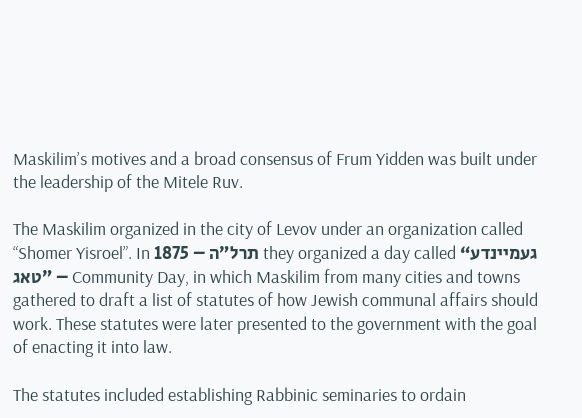Maskilim’s motives and a broad consensus of Frum Yidden was built under the leadership of the Mitele Ruv.

The Maskilim organized in the city of Levov under an organization called “Shomer Yisroel”. In תרל”ה – 1875 they organized a day called “געמיינדע טאג” – Community Day, in which Maskilim from many cities and towns gathered to draft a list of statutes of how Jewish communal affairs should work. These statutes were later presented to the government with the goal of enacting it into law.

The statutes included establishing Rabbinic seminaries to ordain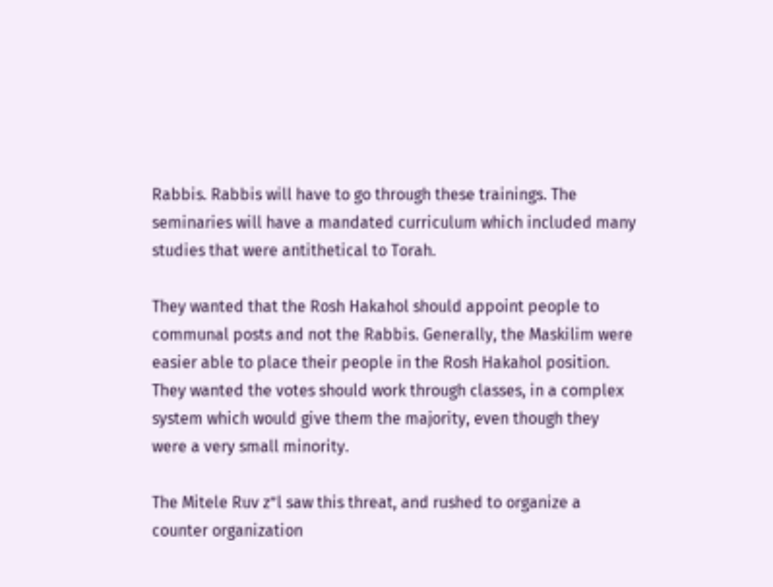Rabbis. Rabbis will have to go through these trainings. The seminaries will have a mandated curriculum which included many studies that were antithetical to Torah.

They wanted that the Rosh Hakahol should appoint people to communal posts and not the Rabbis. Generally, the Maskilim were easier able to place their people in the Rosh Hakahol position. They wanted the votes should work through classes, in a complex system which would give them the majority, even though they were a very small minority.

The Mitele Ruv z”l saw this threat, and rushed to organize a counter organization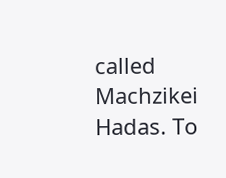called Machzikei Hadas. To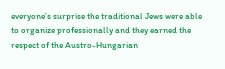everyone’s surprise the traditional Jews were able to organize professionally and they earned the respect of the Austro-Hungarian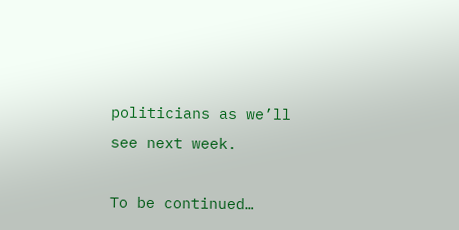politicians as we’ll see next week.

To be continued…